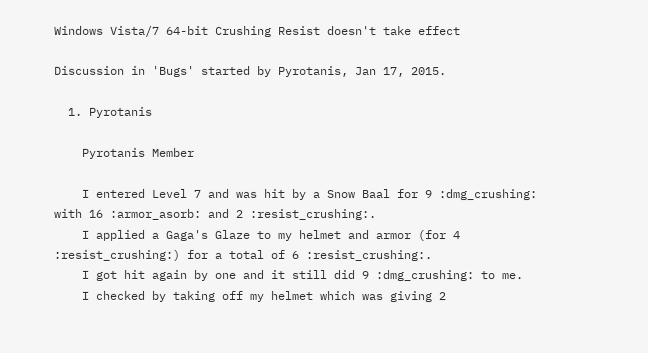Windows Vista/7 64-bit Crushing Resist doesn't take effect

Discussion in 'Bugs' started by Pyrotanis, Jan 17, 2015.

  1. Pyrotanis

    Pyrotanis Member

    I entered Level 7 and was hit by a Snow Baal for 9 :dmg_crushing: with 16 :armor_asorb: and 2 :resist_crushing:.
    I applied a Gaga's Glaze to my helmet and armor (for 4 :resist_crushing:) for a total of 6 :resist_crushing:.
    I got hit again by one and it still did 9 :dmg_crushing: to me.
    I checked by taking off my helmet which was giving 2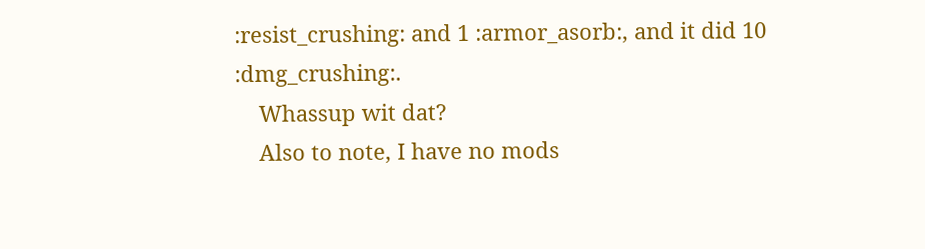:resist_crushing: and 1 :armor_asorb:, and it did 10 :dmg_crushing:.
    Whassup wit dat?
    Also to note, I have no mods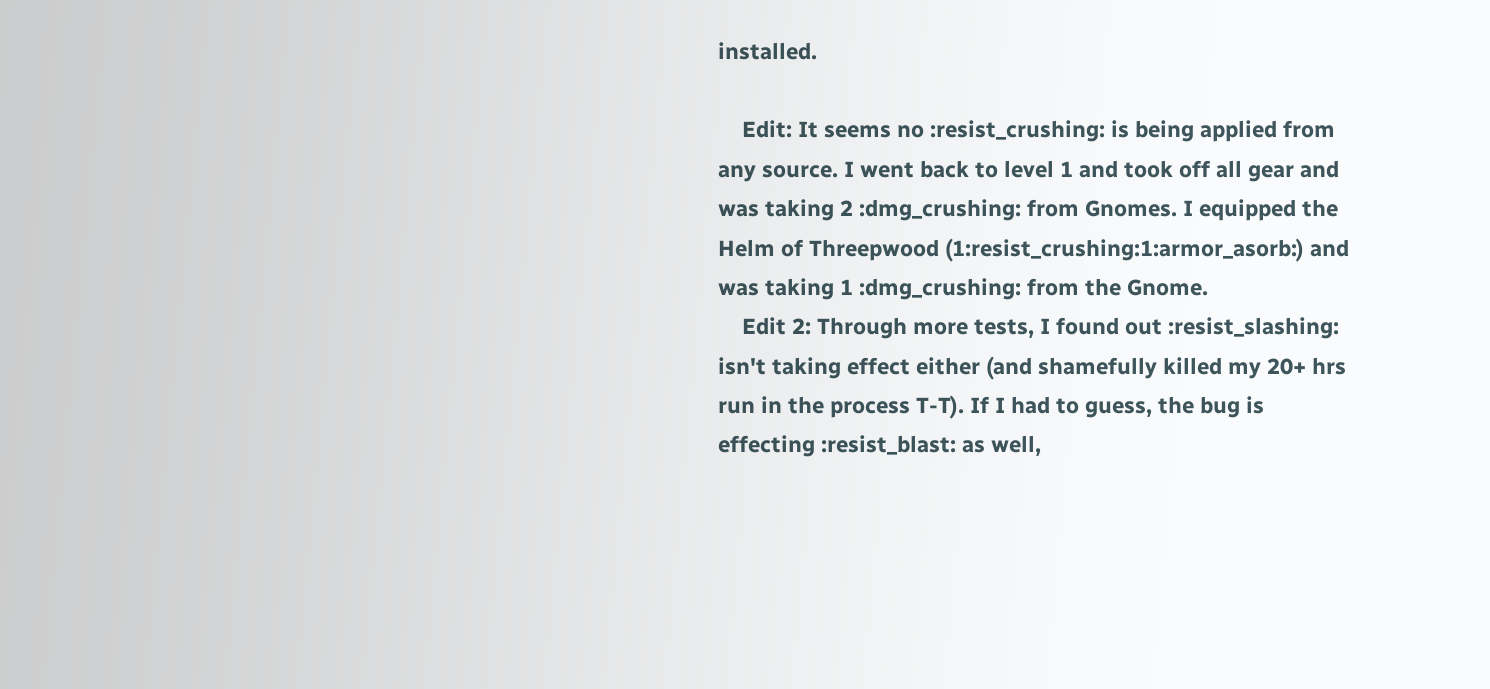installed.

    Edit: It seems no :resist_crushing: is being applied from any source. I went back to level 1 and took off all gear and was taking 2 :dmg_crushing: from Gnomes. I equipped the Helm of Threepwood (1:resist_crushing:1:armor_asorb:) and was taking 1 :dmg_crushing: from the Gnome.
    Edit 2: Through more tests, I found out :resist_slashing: isn't taking effect either (and shamefully killed my 20+ hrs run in the process T-T). If I had to guess, the bug is effecting :resist_blast: as well,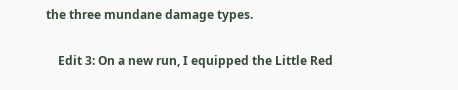the three mundane damage types.

    Edit 3: On a new run, I equipped the Little Red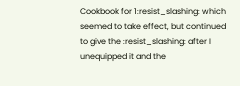Cookbook for 1:resist_slashing: which seemed to take effect, but continued to give the :resist_slashing: after I unequipped it and the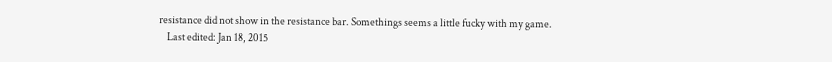resistance did not show in the resistance bar. Somethings seems a little fucky with my game.
    Last edited: Jan 18, 2015